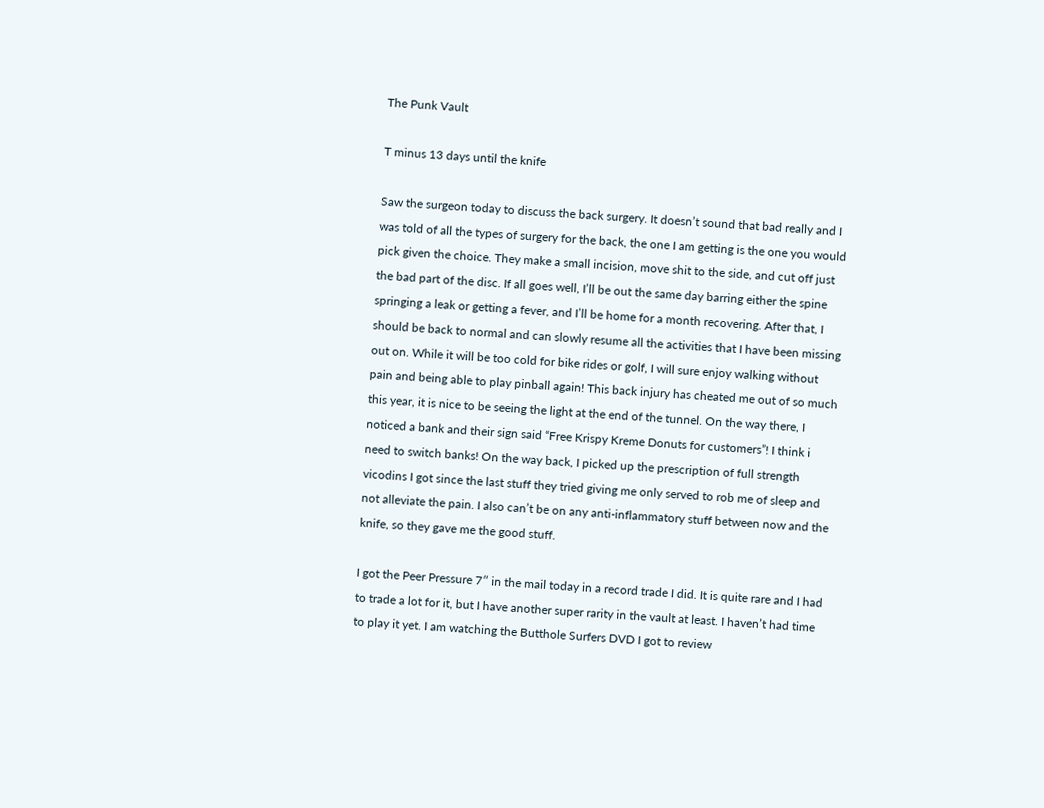The Punk Vault

T minus 13 days until the knife

Saw the surgeon today to discuss the back surgery. It doesn’t sound that bad really and I was told of all the types of surgery for the back, the one I am getting is the one you would pick given the choice. They make a small incision, move shit to the side, and cut off just the bad part of the disc. If all goes well, I’ll be out the same day barring either the spine springing a leak or getting a fever, and I’ll be home for a month recovering. After that, I should be back to normal and can slowly resume all the activities that I have been missing out on. While it will be too cold for bike rides or golf, I will sure enjoy walking without pain and being able to play pinball again! This back injury has cheated me out of so much this year, it is nice to be seeing the light at the end of the tunnel. On the way there, I noticed a bank and their sign said “Free Krispy Kreme Donuts for customers”! I think i need to switch banks! On the way back, I picked up the prescription of full strength vicodins I got since the last stuff they tried giving me only served to rob me of sleep and not alleviate the pain. I also can’t be on any anti-inflammatory stuff between now and the knife, so they gave me the good stuff.

I got the Peer Pressure 7″ in the mail today in a record trade I did. It is quite rare and I had to trade a lot for it, but I have another super rarity in the vault at least. I haven’t had time to play it yet. I am watching the Butthole Surfers DVD I got to review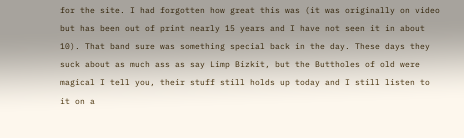for the site. I had forgotten how great this was (it was originally on video but has been out of print nearly 15 years and I have not seen it in about 10). That band sure was something special back in the day. These days they suck about as much ass as say Limp Bizkit, but the Buttholes of old were magical I tell you, their stuff still holds up today and I still listen to it on a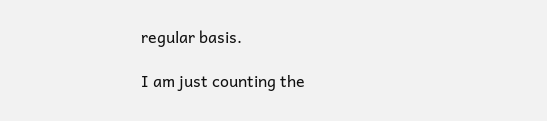regular basis.

I am just counting the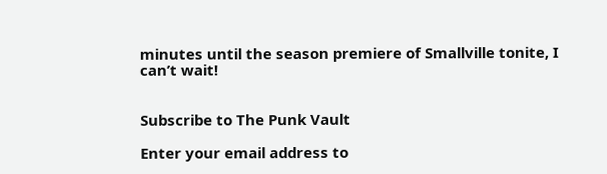minutes until the season premiere of Smallville tonite, I can’t wait!


Subscribe to The Punk Vault

Enter your email address to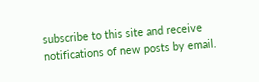subscribe to this site and receive notifications of new posts by email.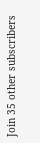Join 35 other subscribers